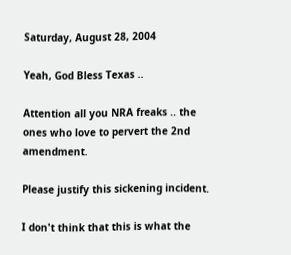Saturday, August 28, 2004

Yeah, God Bless Texas ..

Attention all you NRA freaks .. the ones who love to pervert the 2nd amendment.

Please justify this sickening incident.

I don't think that this is what the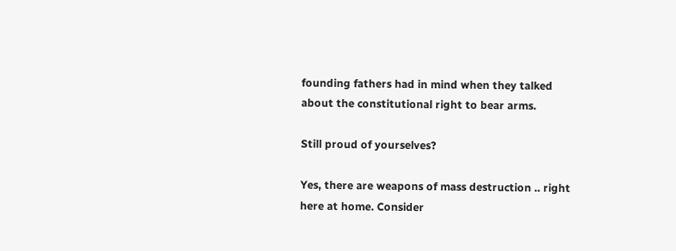founding fathers had in mind when they talked about the constitutional right to bear arms.

Still proud of yourselves?

Yes, there are weapons of mass destruction .. right here at home. Consider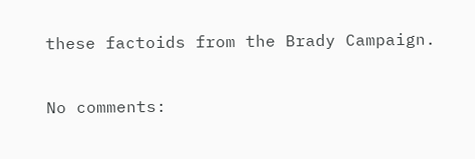these factoids from the Brady Campaign.

No comments: